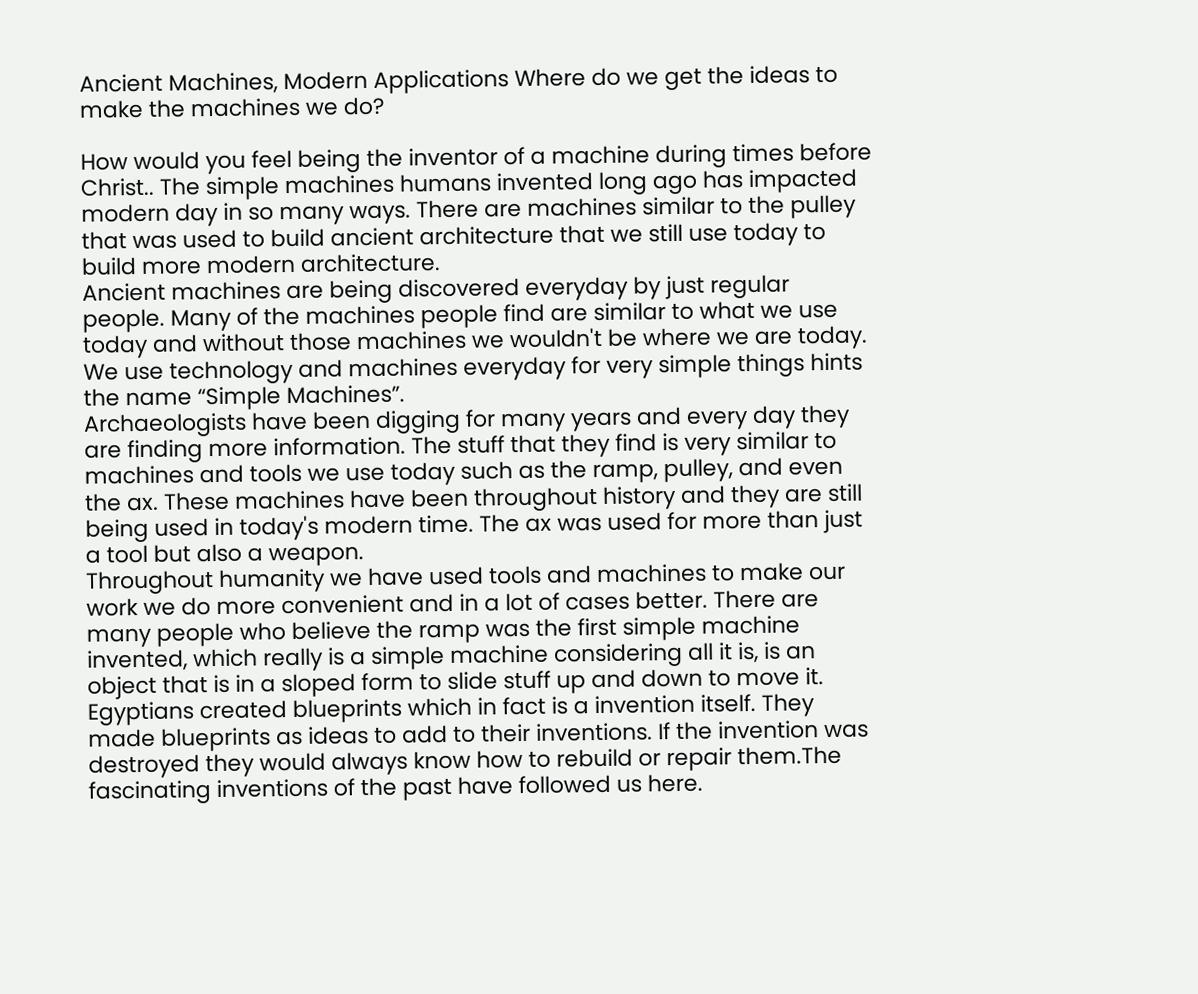Ancient Machines, Modern Applications Where do we get the ideas to make the machines we do?

How would you feel being the inventor of a machine during times before Christ.. The simple machines humans invented long ago has impacted modern day in so many ways. There are machines similar to the pulley that was used to build ancient architecture that we still use today to build more modern architecture.
Ancient machines are being discovered everyday by just regular people. Many of the machines people find are similar to what we use today and without those machines we wouldn't be where we are today. We use technology and machines everyday for very simple things hints the name “Simple Machines”.
Archaeologists have been digging for many years and every day they are finding more information. The stuff that they find is very similar to machines and tools we use today such as the ramp, pulley, and even the ax. These machines have been throughout history and they are still being used in today's modern time. The ax was used for more than just a tool but also a weapon.
Throughout humanity we have used tools and machines to make our work we do more convenient and in a lot of cases better. There are many people who believe the ramp was the first simple machine invented, which really is a simple machine considering all it is, is an object that is in a sloped form to slide stuff up and down to move it.
Egyptians created blueprints which in fact is a invention itself. They made blueprints as ideas to add to their inventions. If the invention was destroyed they would always know how to rebuild or repair them.The fascinating inventions of the past have followed us here.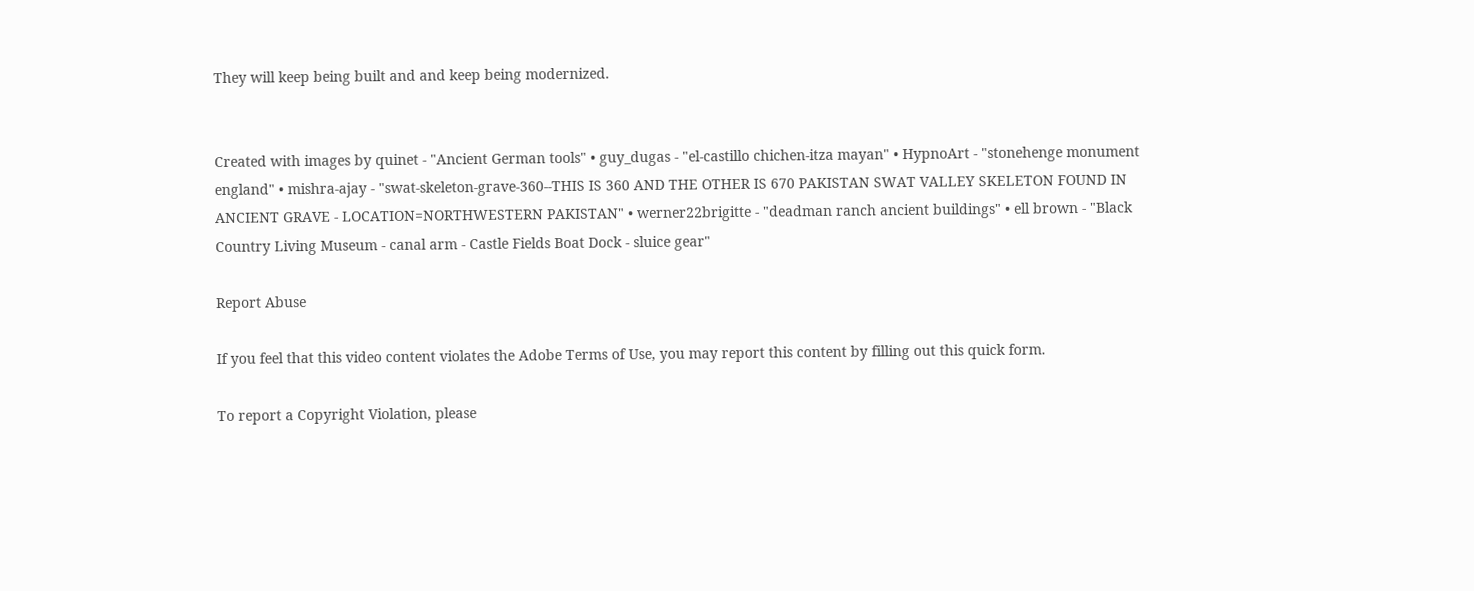They will keep being built and and keep being modernized.


Created with images by quinet - "Ancient German tools" • guy_dugas - "el-castillo chichen-itza mayan" • HypnoArt - "stonehenge monument england" • mishra-ajay - "swat-skeleton-grave-360--THIS IS 360 AND THE OTHER IS 670 PAKISTAN SWAT VALLEY SKELETON FOUND IN ANCIENT GRAVE - LOCATION=NORTHWESTERN PAKISTAN" • werner22brigitte - "deadman ranch ancient buildings" • ell brown - "Black Country Living Museum - canal arm - Castle Fields Boat Dock - sluice gear"

Report Abuse

If you feel that this video content violates the Adobe Terms of Use, you may report this content by filling out this quick form.

To report a Copyright Violation, please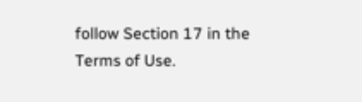follow Section 17 in the Terms of Use.